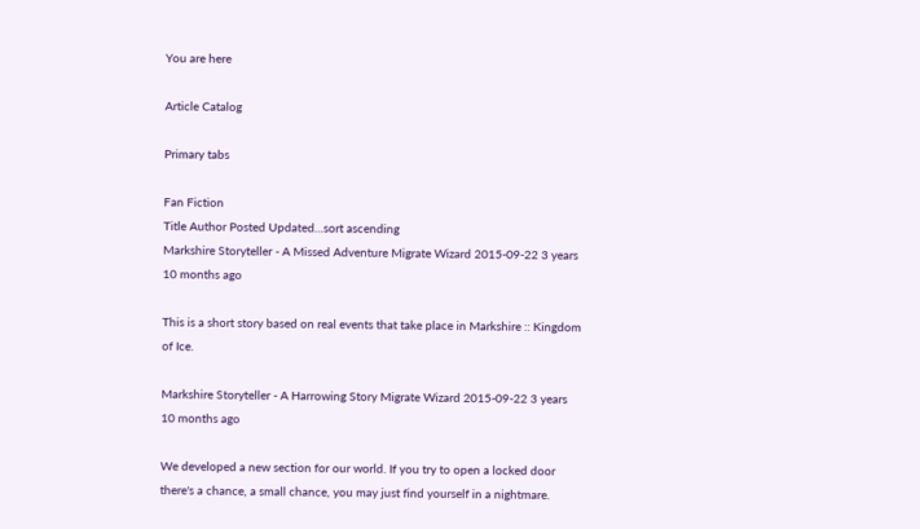You are here

Article Catalog

Primary tabs

Fan Fiction
Title Author Posted Updated...sort ascending
Markshire Storyteller - A Missed Adventure Migrate Wizard 2015-09-22 3 years 10 months ago

This is a short story based on real events that take place in Markshire :: Kingdom of Ice.

Markshire Storyteller - A Harrowing Story Migrate Wizard 2015-09-22 3 years 10 months ago

We developed a new section for our world. If you try to open a locked door there's a chance, a small chance, you may just find yourself in a nightmare.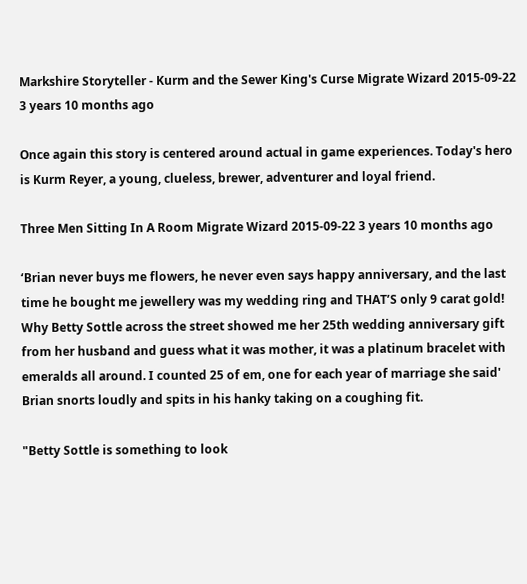Markshire Storyteller - Kurm and the Sewer King's Curse Migrate Wizard 2015-09-22 3 years 10 months ago

Once again this story is centered around actual in game experiences. Today's hero is Kurm Reyer, a young, clueless, brewer, adventurer and loyal friend.

Three Men Sitting In A Room Migrate Wizard 2015-09-22 3 years 10 months ago

‘Brian never buys me flowers, he never even says happy anniversary, and the last time he bought me jewellery was my wedding ring and THAT’S only 9 carat gold! Why Betty Sottle across the street showed me her 25th wedding anniversary gift from her husband and guess what it was mother, it was a platinum bracelet with emeralds all around. I counted 25 of em, one for each year of marriage she said' Brian snorts loudly and spits in his hanky taking on a coughing fit.

"Betty Sottle is something to look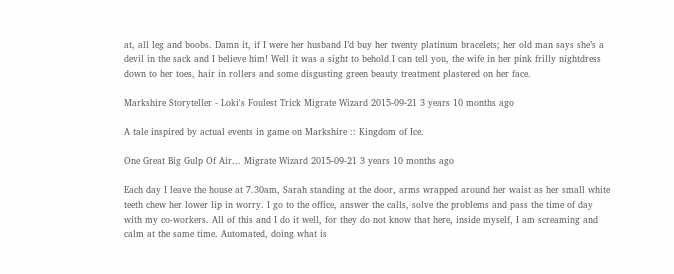at, all leg and boobs. Damn it, if I were her husband I’d buy her twenty platinum bracelets; her old man says she’s a devil in the sack and I believe him! Well it was a sight to behold I can tell you, the wife in her pink frilly nightdress down to her toes, hair in rollers and some disgusting green beauty treatment plastered on her face.

Markshire Storyteller - Loki's Foulest Trick Migrate Wizard 2015-09-21 3 years 10 months ago

A tale inspired by actual events in game on Markshire :: Kingdom of Ice.

One Great Big Gulp Of Air... Migrate Wizard 2015-09-21 3 years 10 months ago

Each day I leave the house at 7.30am, Sarah standing at the door, arms wrapped around her waist as her small white teeth chew her lower lip in worry. I go to the office, answer the calls, solve the problems and pass the time of day with my co-workers. All of this and I do it well, for they do not know that here, inside myself, I am screaming and calm at the same time. Automated, doing what is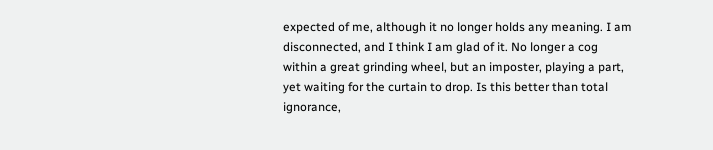expected of me, although it no longer holds any meaning. I am disconnected, and I think I am glad of it. No longer a cog within a great grinding wheel, but an imposter, playing a part, yet waiting for the curtain to drop. Is this better than total ignorance,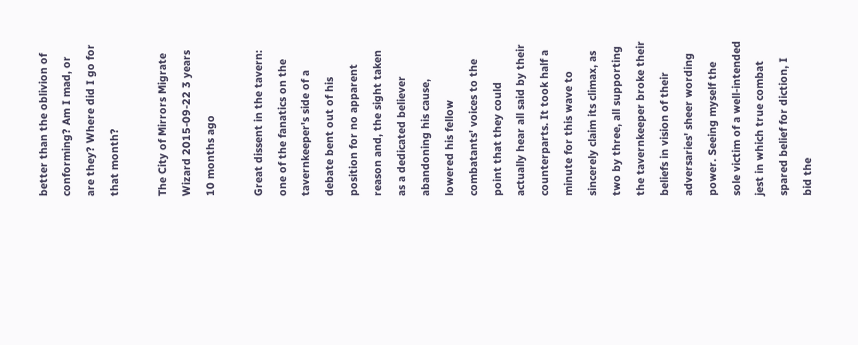better than the oblivion of conforming? Am I mad, or are they? Where did I go for that month?

The City of Mirrors Migrate Wizard 2015-09-22 3 years 10 months ago

Great dissent in the tavern: one of the fanatics on the tavernkeeper's side of a debate bent out of his position for no apparent reason and, the sight taken as a dedicated believer abandoning his cause, lowered his fellow combatants' voices to the point that they could actually hear all said by their counterparts. It took half a minute for this wave to sincerely claim its climax, as two by three, all supporting the tavernkeeper broke their beliefs in vision of their adversaries' sheer wording power. Seeing myself the sole victim of a well-intended jest in which true combat spared belief for diction, I bid the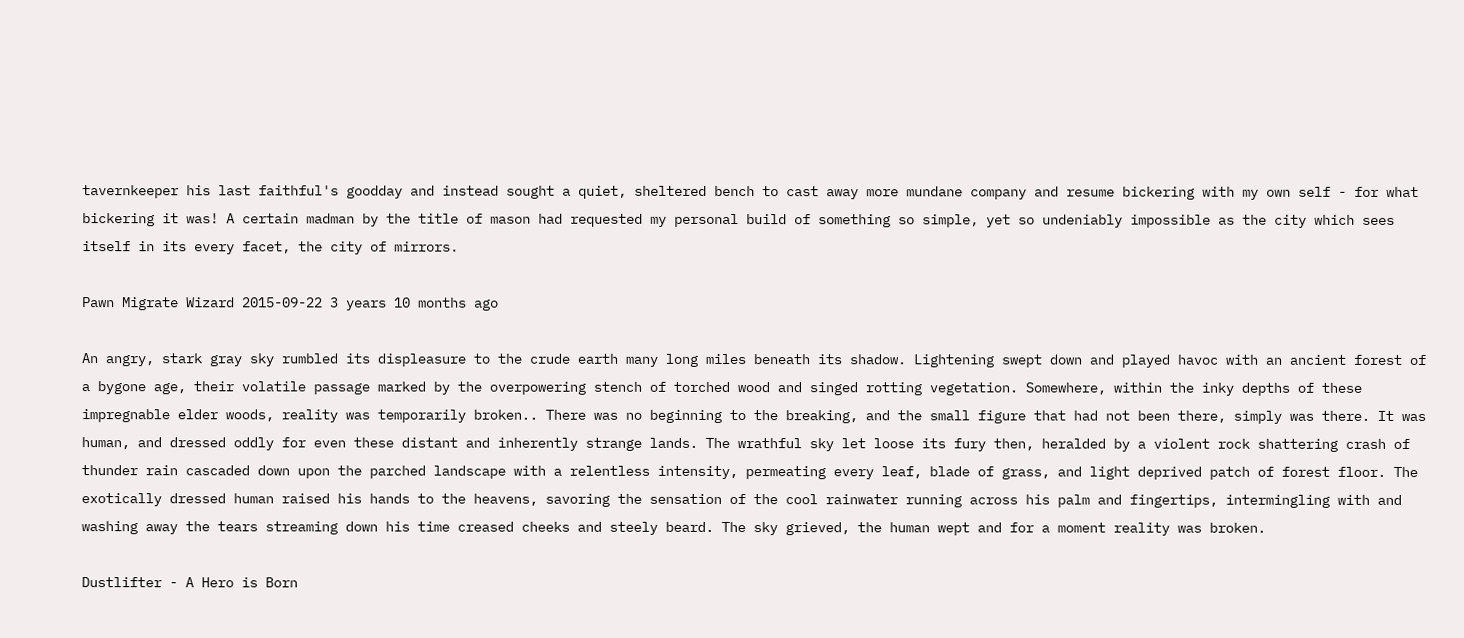tavernkeeper his last faithful's goodday and instead sought a quiet, sheltered bench to cast away more mundane company and resume bickering with my own self - for what bickering it was! A certain madman by the title of mason had requested my personal build of something so simple, yet so undeniably impossible as the city which sees itself in its every facet, the city of mirrors.

Pawn Migrate Wizard 2015-09-22 3 years 10 months ago

An angry, stark gray sky rumbled its displeasure to the crude earth many long miles beneath its shadow. Lightening swept down and played havoc with an ancient forest of a bygone age, their volatile passage marked by the overpowering stench of torched wood and singed rotting vegetation. Somewhere, within the inky depths of these impregnable elder woods, reality was temporarily broken.. There was no beginning to the breaking, and the small figure that had not been there, simply was there. It was human, and dressed oddly for even these distant and inherently strange lands. The wrathful sky let loose its fury then, heralded by a violent rock shattering crash of thunder rain cascaded down upon the parched landscape with a relentless intensity, permeating every leaf, blade of grass, and light deprived patch of forest floor. The exotically dressed human raised his hands to the heavens, savoring the sensation of the cool rainwater running across his palm and fingertips, intermingling with and washing away the tears streaming down his time creased cheeks and steely beard. The sky grieved, the human wept and for a moment reality was broken.

Dustlifter - A Hero is Born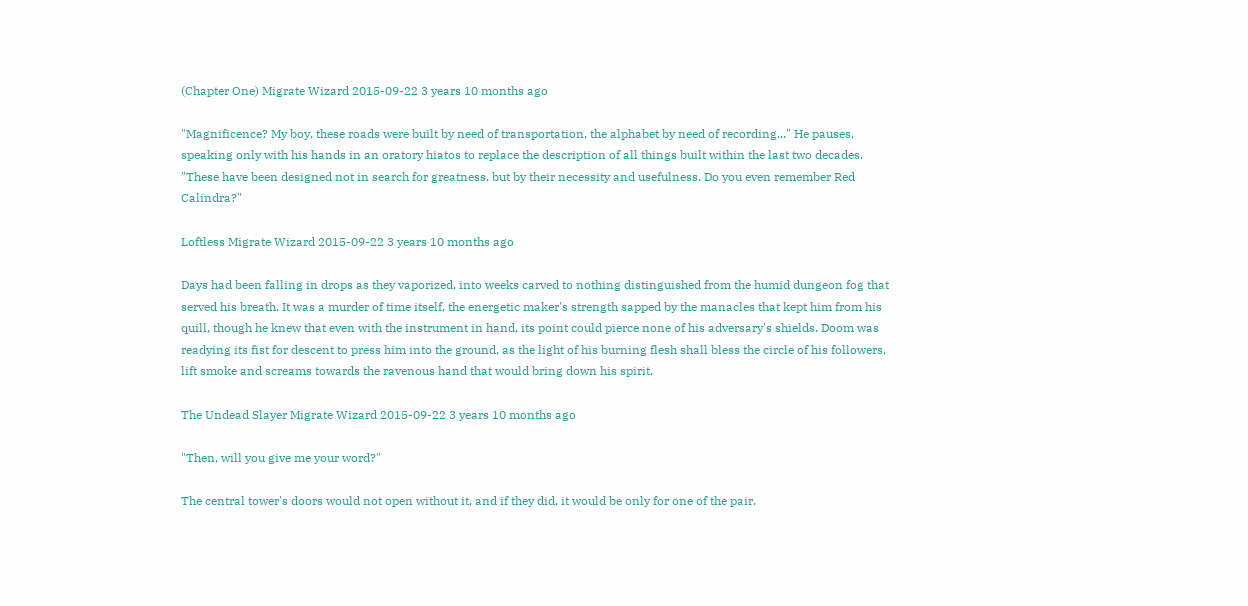(Chapter One) Migrate Wizard 2015-09-22 3 years 10 months ago

"Magnificence? My boy, these roads were built by need of transportation, the alphabet by need of recording..." He pauses, speaking only with his hands in an oratory hiatos to replace the description of all things built within the last two decades. "These have been designed not in search for greatness, but by their necessity and usefulness. Do you even remember Red Calindra?"

Loftless Migrate Wizard 2015-09-22 3 years 10 months ago

Days had been falling in drops as they vaporized, into weeks carved to nothing distinguished from the humid dungeon fog that served his breath. It was a murder of time itself, the energetic maker's strength sapped by the manacles that kept him from his quill, though he knew that even with the instrument in hand, its point could pierce none of his adversary's shields. Doom was readying its fist for descent to press him into the ground, as the light of his burning flesh shall bless the circle of his followers, lift smoke and screams towards the ravenous hand that would bring down his spirit.

The Undead Slayer Migrate Wizard 2015-09-22 3 years 10 months ago

"Then, will you give me your word?"

The central tower's doors would not open without it, and if they did, it would be only for one of the pair.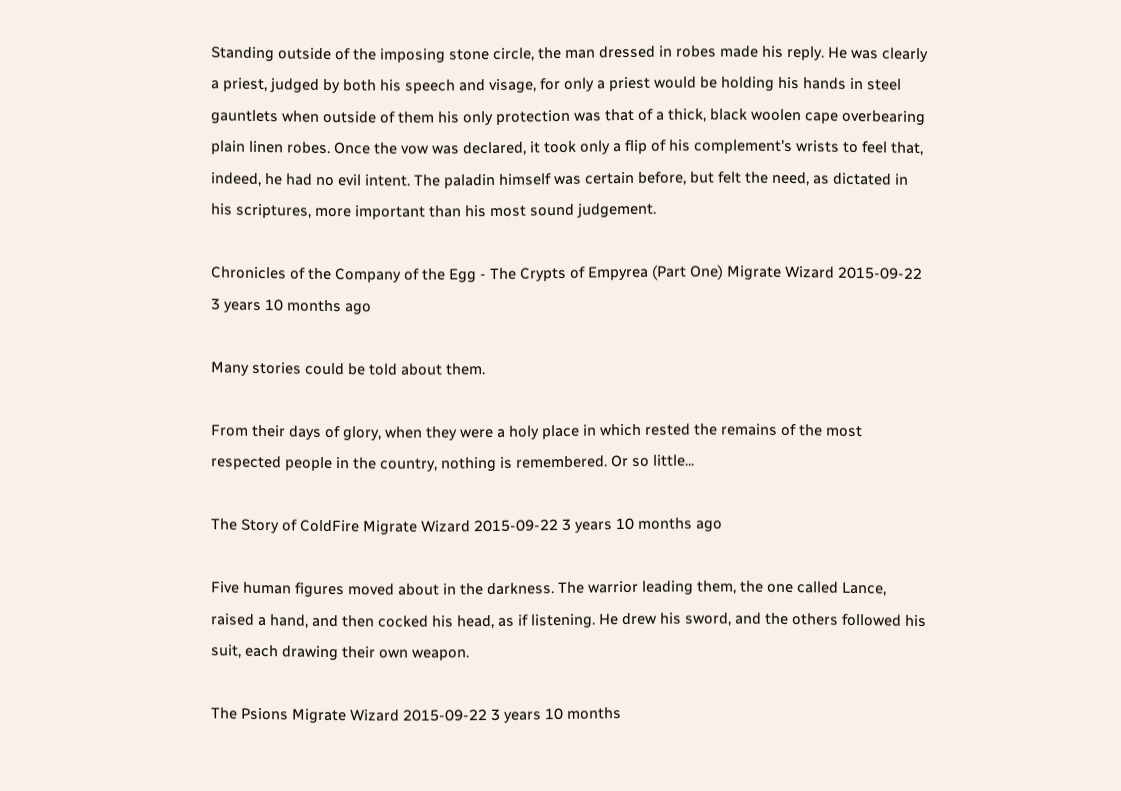Standing outside of the imposing stone circle, the man dressed in robes made his reply. He was clearly a priest, judged by both his speech and visage, for only a priest would be holding his hands in steel gauntlets when outside of them his only protection was that of a thick, black woolen cape overbearing plain linen robes. Once the vow was declared, it took only a flip of his complement's wrists to feel that, indeed, he had no evil intent. The paladin himself was certain before, but felt the need, as dictated in his scriptures, more important than his most sound judgement.

Chronicles of the Company of the Egg - The Crypts of Empyrea (Part One) Migrate Wizard 2015-09-22 3 years 10 months ago

Many stories could be told about them.

From their days of glory, when they were a holy place in which rested the remains of the most respected people in the country, nothing is remembered. Or so little...

The Story of ColdFire Migrate Wizard 2015-09-22 3 years 10 months ago

Five human figures moved about in the darkness. The warrior leading them, the one called Lance, raised a hand, and then cocked his head, as if listening. He drew his sword, and the others followed his suit, each drawing their own weapon.

The Psions Migrate Wizard 2015-09-22 3 years 10 months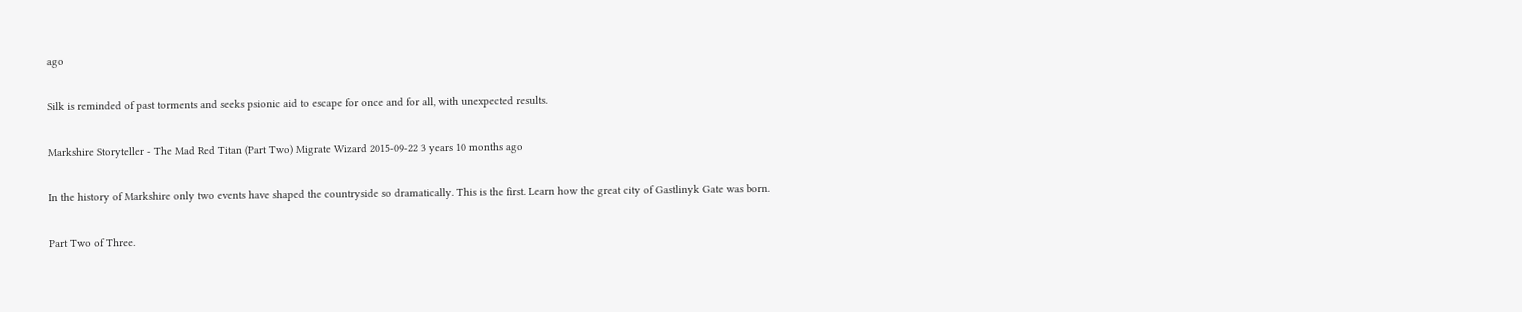ago

Silk is reminded of past torments and seeks psionic aid to escape for once and for all, with unexpected results.

Markshire Storyteller - The Mad Red Titan (Part Two) Migrate Wizard 2015-09-22 3 years 10 months ago

In the history of Markshire only two events have shaped the countryside so dramatically. This is the first. Learn how the great city of Gastlinyk Gate was born.

Part Two of Three.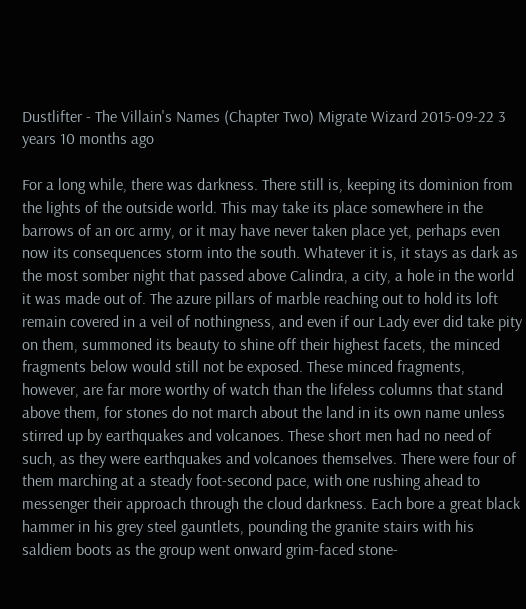Dustlifter - The Villain's Names (Chapter Two) Migrate Wizard 2015-09-22 3 years 10 months ago

For a long while, there was darkness. There still is, keeping its dominion from the lights of the outside world. This may take its place somewhere in the barrows of an orc army, or it may have never taken place yet, perhaps even now its consequences storm into the south. Whatever it is, it stays as dark as the most somber night that passed above Calindra, a city, a hole in the world it was made out of. The azure pillars of marble reaching out to hold its loft remain covered in a veil of nothingness, and even if our Lady ever did take pity on them, summoned its beauty to shine off their highest facets, the minced fragments below would still not be exposed. These minced fragments, however, are far more worthy of watch than the lifeless columns that stand above them, for stones do not march about the land in its own name unless stirred up by earthquakes and volcanoes. These short men had no need of such, as they were earthquakes and volcanoes themselves. There were four of them marching at a steady foot-second pace, with one rushing ahead to messenger their approach through the cloud darkness. Each bore a great black hammer in his grey steel gauntlets, pounding the granite stairs with his saldiem boots as the group went onward grim-faced stone-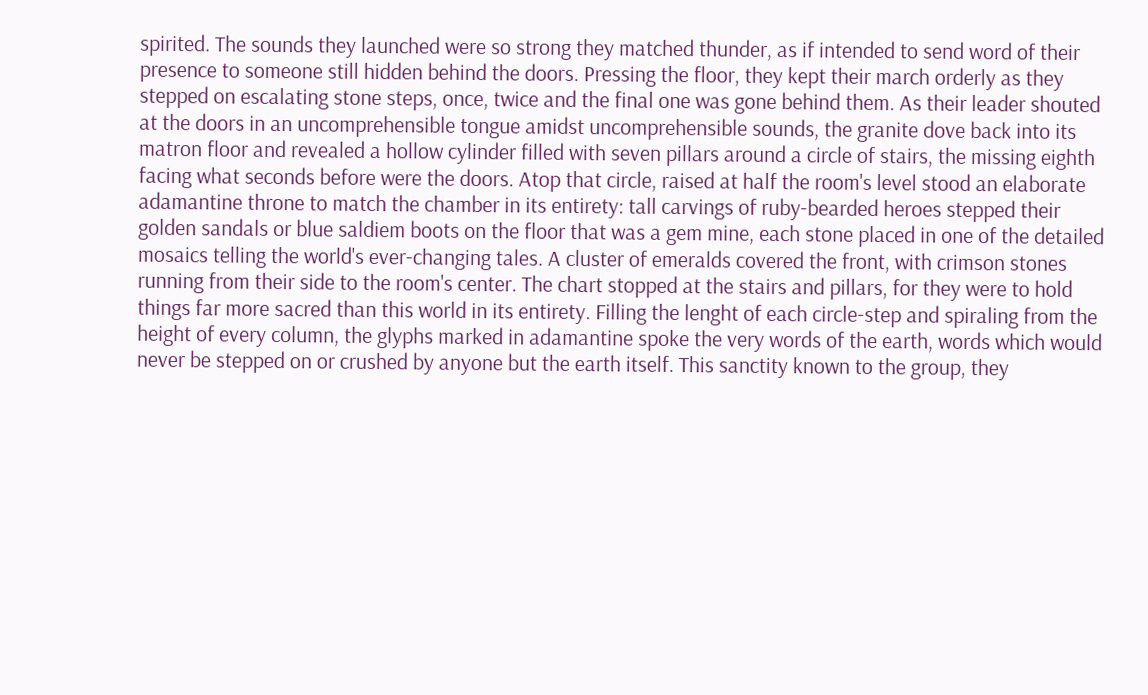spirited. The sounds they launched were so strong they matched thunder, as if intended to send word of their presence to someone still hidden behind the doors. Pressing the floor, they kept their march orderly as they stepped on escalating stone steps, once, twice and the final one was gone behind them. As their leader shouted at the doors in an uncomprehensible tongue amidst uncomprehensible sounds, the granite dove back into its matron floor and revealed a hollow cylinder filled with seven pillars around a circle of stairs, the missing eighth facing what seconds before were the doors. Atop that circle, raised at half the room's level stood an elaborate adamantine throne to match the chamber in its entirety: tall carvings of ruby-bearded heroes stepped their golden sandals or blue saldiem boots on the floor that was a gem mine, each stone placed in one of the detailed mosaics telling the world's ever-changing tales. A cluster of emeralds covered the front, with crimson stones running from their side to the room's center. The chart stopped at the stairs and pillars, for they were to hold things far more sacred than this world in its entirety. Filling the lenght of each circle-step and spiraling from the height of every column, the glyphs marked in adamantine spoke the very words of the earth, words which would never be stepped on or crushed by anyone but the earth itself. This sanctity known to the group, they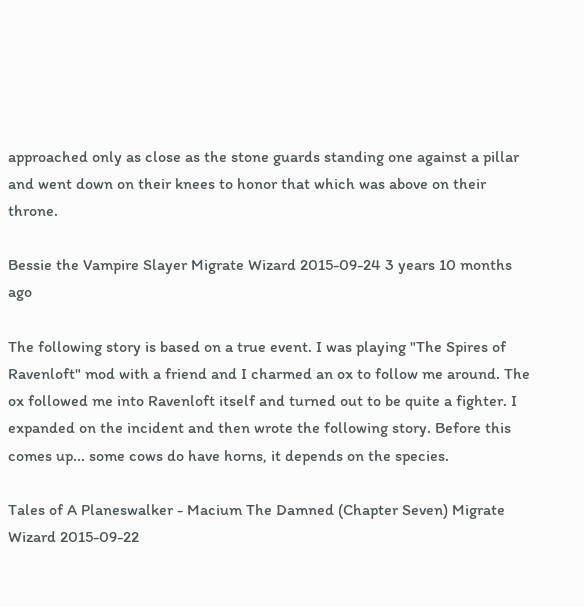approached only as close as the stone guards standing one against a pillar and went down on their knees to honor that which was above on their throne.

Bessie the Vampire Slayer Migrate Wizard 2015-09-24 3 years 10 months ago

The following story is based on a true event. I was playing "The Spires of Ravenloft" mod with a friend and I charmed an ox to follow me around. The ox followed me into Ravenloft itself and turned out to be quite a fighter. I expanded on the incident and then wrote the following story. Before this comes up... some cows do have horns, it depends on the species.

Tales of A Planeswalker - Macium The Damned (Chapter Seven) Migrate Wizard 2015-09-22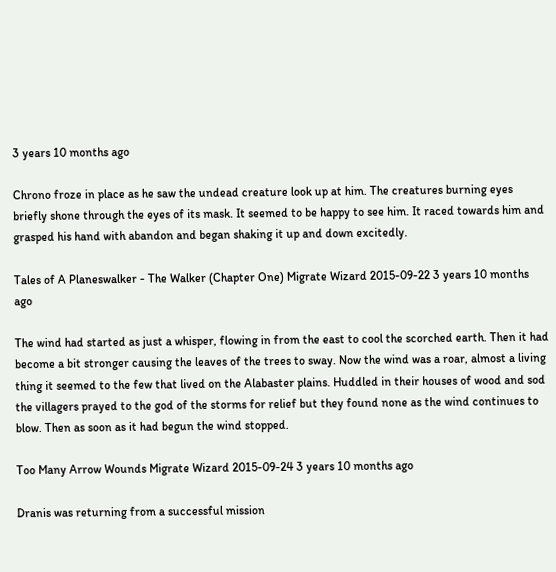3 years 10 months ago

Chrono froze in place as he saw the undead creature look up at him. The creatures burning eyes briefly shone through the eyes of its mask. It seemed to be happy to see him. It raced towards him and grasped his hand with abandon and began shaking it up and down excitedly.

Tales of A Planeswalker - The Walker (Chapter One) Migrate Wizard 2015-09-22 3 years 10 months ago

The wind had started as just a whisper, flowing in from the east to cool the scorched earth. Then it had become a bit stronger causing the leaves of the trees to sway. Now the wind was a roar, almost a living thing it seemed to the few that lived on the Alabaster plains. Huddled in their houses of wood and sod the villagers prayed to the god of the storms for relief but they found none as the wind continues to blow. Then as soon as it had begun the wind stopped.

Too Many Arrow Wounds Migrate Wizard 2015-09-24 3 years 10 months ago

Dranis was returning from a successful mission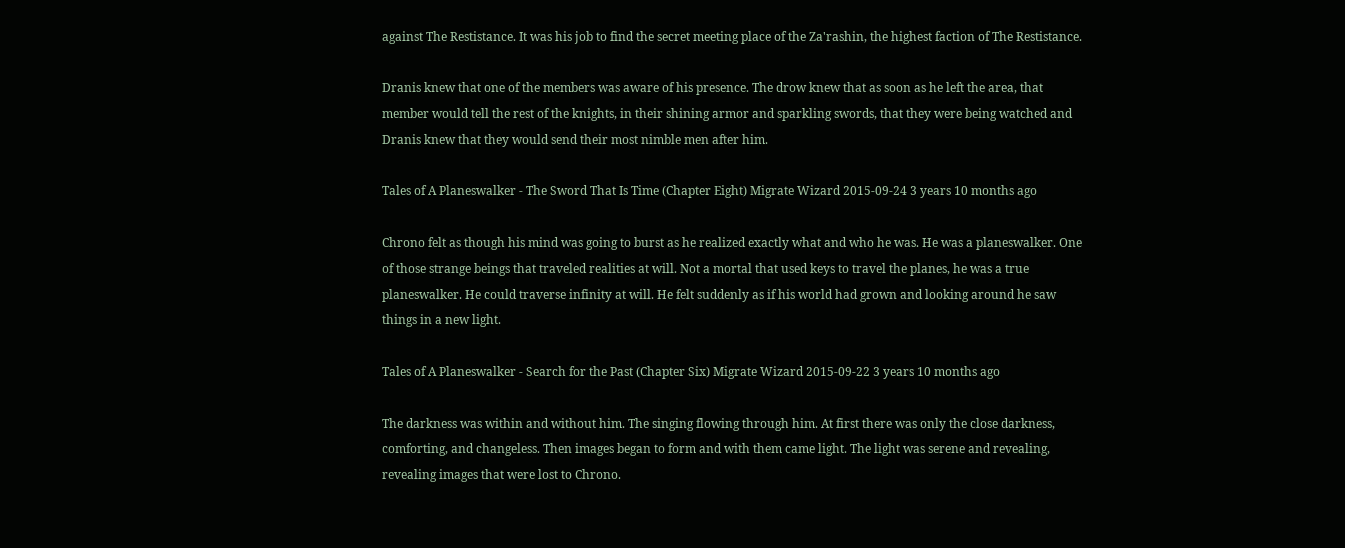against The Restistance. It was his job to find the secret meeting place of the Za'rashin, the highest faction of The Restistance.

Dranis knew that one of the members was aware of his presence. The drow knew that as soon as he left the area, that member would tell the rest of the knights, in their shining armor and sparkling swords, that they were being watched and Dranis knew that they would send their most nimble men after him.

Tales of A Planeswalker - The Sword That Is Time (Chapter Eight) Migrate Wizard 2015-09-24 3 years 10 months ago

Chrono felt as though his mind was going to burst as he realized exactly what and who he was. He was a planeswalker. One of those strange beings that traveled realities at will. Not a mortal that used keys to travel the planes, he was a true planeswalker. He could traverse infinity at will. He felt suddenly as if his world had grown and looking around he saw things in a new light.

Tales of A Planeswalker - Search for the Past (Chapter Six) Migrate Wizard 2015-09-22 3 years 10 months ago

The darkness was within and without him. The singing flowing through him. At first there was only the close darkness, comforting, and changeless. Then images began to form and with them came light. The light was serene and revealing, revealing images that were lost to Chrono.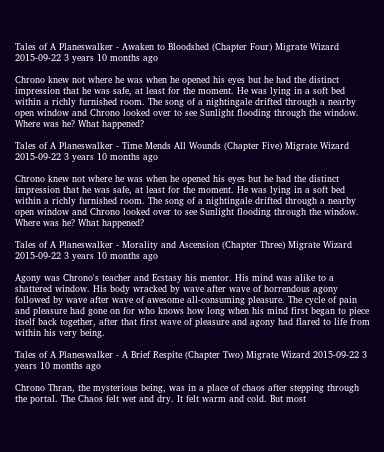Tales of A Planeswalker - Awaken to Bloodshed (Chapter Four) Migrate Wizard 2015-09-22 3 years 10 months ago

Chrono knew not where he was when he opened his eyes but he had the distinct impression that he was safe, at least for the moment. He was lying in a soft bed within a richly furnished room. The song of a nightingale drifted through a nearby open window and Chrono looked over to see Sunlight flooding through the window. Where was he? What happened?

Tales of A Planeswalker - Time Mends All Wounds (Chapter Five) Migrate Wizard 2015-09-22 3 years 10 months ago

Chrono knew not where he was when he opened his eyes but he had the distinct impression that he was safe, at least for the moment. He was lying in a soft bed within a richly furnished room. The song of a nightingale drifted through a nearby open window and Chrono looked over to see Sunlight flooding through the window. Where was he? What happened?

Tales of A Planeswalker - Morality and Ascension (Chapter Three) Migrate Wizard 2015-09-22 3 years 10 months ago

Agony was Chrono's teacher and Ecstasy his mentor. His mind was alike to a shattered window. His body wracked by wave after wave of horrendous agony followed by wave after wave of awesome all-consuming pleasure. The cycle of pain and pleasure had gone on for who knows how long when his mind first began to piece itself back together, after that first wave of pleasure and agony had flared to life from within his very being.

Tales of A Planeswalker - A Brief Respite (Chapter Two) Migrate Wizard 2015-09-22 3 years 10 months ago

Chrono Thran, the mysterious being, was in a place of chaos after stepping through the portal. The Chaos felt wet and dry. It felt warm and cold. But most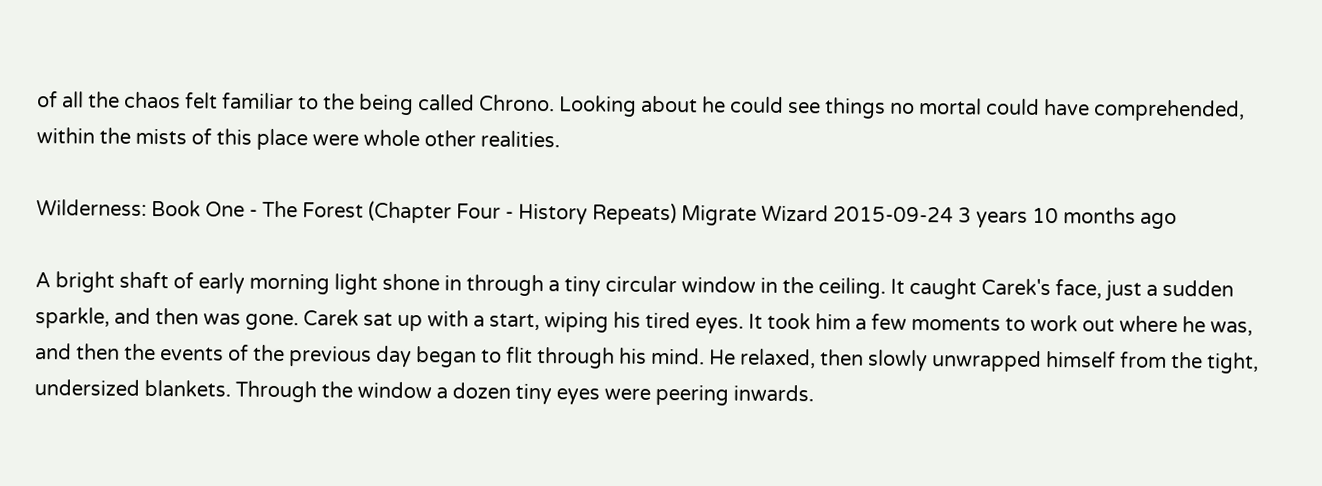of all the chaos felt familiar to the being called Chrono. Looking about he could see things no mortal could have comprehended, within the mists of this place were whole other realities.

Wilderness: Book One - The Forest (Chapter Four - History Repeats) Migrate Wizard 2015-09-24 3 years 10 months ago

A bright shaft of early morning light shone in through a tiny circular window in the ceiling. It caught Carek's face, just a sudden sparkle, and then was gone. Carek sat up with a start, wiping his tired eyes. It took him a few moments to work out where he was, and then the events of the previous day began to flit through his mind. He relaxed, then slowly unwrapped himself from the tight, undersized blankets. Through the window a dozen tiny eyes were peering inwards.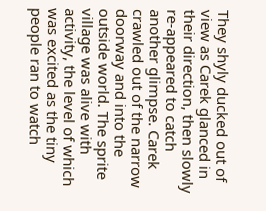They shyly ducked out of view as Carek glanced in their direction, then slowly re-appeared to catch another glimpse. Carek crawled out of the narrow doorway and into the outside world. The sprite village was alive with activity, the level of which was excited as the tiny people ran to watch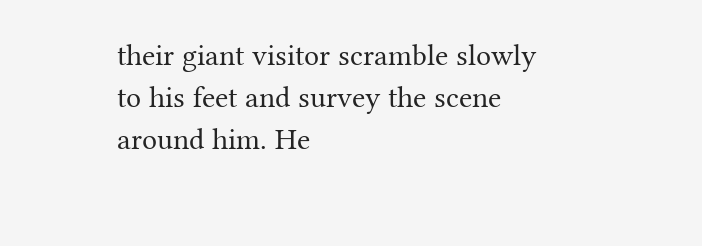their giant visitor scramble slowly to his feet and survey the scene around him. He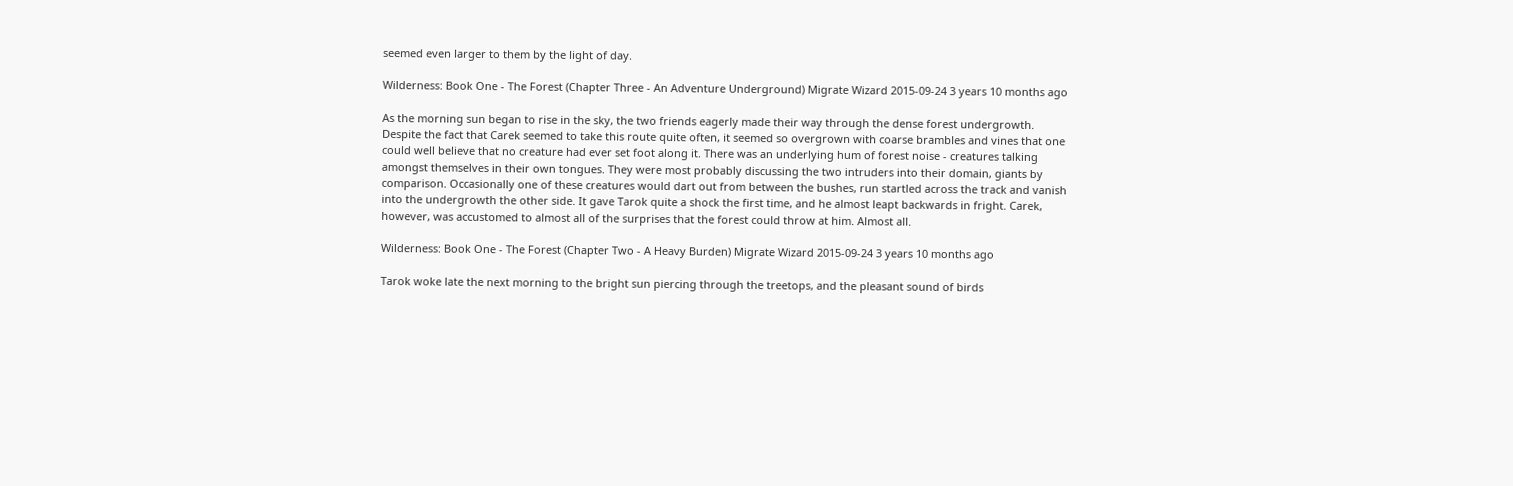seemed even larger to them by the light of day.

Wilderness: Book One - The Forest (Chapter Three - An Adventure Underground) Migrate Wizard 2015-09-24 3 years 10 months ago

As the morning sun began to rise in the sky, the two friends eagerly made their way through the dense forest undergrowth. Despite the fact that Carek seemed to take this route quite often, it seemed so overgrown with coarse brambles and vines that one could well believe that no creature had ever set foot along it. There was an underlying hum of forest noise - creatures talking amongst themselves in their own tongues. They were most probably discussing the two intruders into their domain, giants by comparison. Occasionally one of these creatures would dart out from between the bushes, run startled across the track and vanish into the undergrowth the other side. It gave Tarok quite a shock the first time, and he almost leapt backwards in fright. Carek, however, was accustomed to almost all of the surprises that the forest could throw at him. Almost all.

Wilderness: Book One - The Forest (Chapter Two - A Heavy Burden) Migrate Wizard 2015-09-24 3 years 10 months ago

Tarok woke late the next morning to the bright sun piercing through the treetops, and the pleasant sound of birds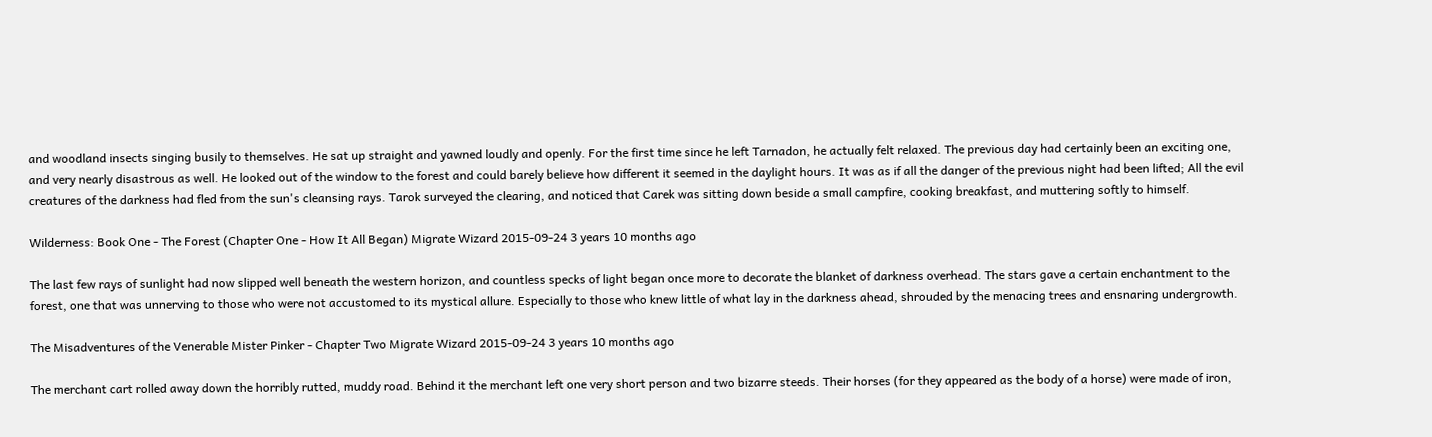and woodland insects singing busily to themselves. He sat up straight and yawned loudly and openly. For the first time since he left Tarnadon, he actually felt relaxed. The previous day had certainly been an exciting one, and very nearly disastrous as well. He looked out of the window to the forest and could barely believe how different it seemed in the daylight hours. It was as if all the danger of the previous night had been lifted; All the evil creatures of the darkness had fled from the sun's cleansing rays. Tarok surveyed the clearing, and noticed that Carek was sitting down beside a small campfire, cooking breakfast, and muttering softly to himself.

Wilderness: Book One - The Forest (Chapter One - How It All Began) Migrate Wizard 2015-09-24 3 years 10 months ago

The last few rays of sunlight had now slipped well beneath the western horizon, and countless specks of light began once more to decorate the blanket of darkness overhead. The stars gave a certain enchantment to the forest, one that was unnerving to those who were not accustomed to its mystical allure. Especially to those who knew little of what lay in the darkness ahead, shrouded by the menacing trees and ensnaring undergrowth.

The Misadventures of the Venerable Mister Pinker - Chapter Two Migrate Wizard 2015-09-24 3 years 10 months ago

The merchant cart rolled away down the horribly rutted, muddy road. Behind it the merchant left one very short person and two bizarre steeds. Their horses (for they appeared as the body of a horse) were made of iron,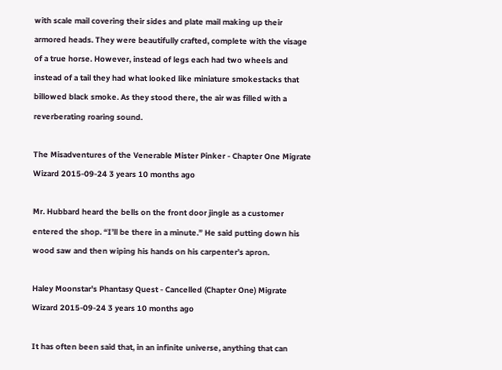with scale mail covering their sides and plate mail making up their armored heads. They were beautifully crafted, complete with the visage of a true horse. However, instead of legs each had two wheels and instead of a tail they had what looked like miniature smokestacks that billowed black smoke. As they stood there, the air was filled with a reverberating roaring sound.

The Misadventures of the Venerable Mister Pinker - Chapter One Migrate Wizard 2015-09-24 3 years 10 months ago

Mr. Hubbard heard the bells on the front door jingle as a customer entered the shop. “I’ll be there in a minute.” He said putting down his wood saw and then wiping his hands on his carpenter’s apron.

Haley Moonstar's Phantasy Quest - Cancelled (Chapter One) Migrate Wizard 2015-09-24 3 years 10 months ago

It has often been said that, in an infinite universe, anything that can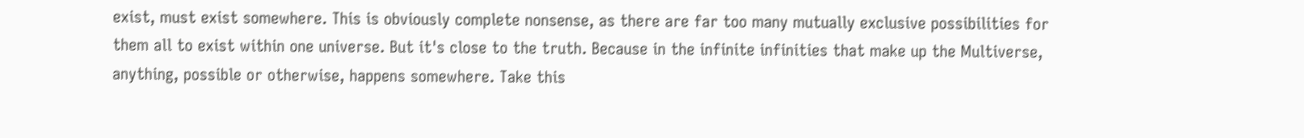exist, must exist somewhere. This is obviously complete nonsense, as there are far too many mutually exclusive possibilities for them all to exist within one universe. But it's close to the truth. Because in the infinite infinities that make up the Multiverse, anything, possible or otherwise, happens somewhere. Take this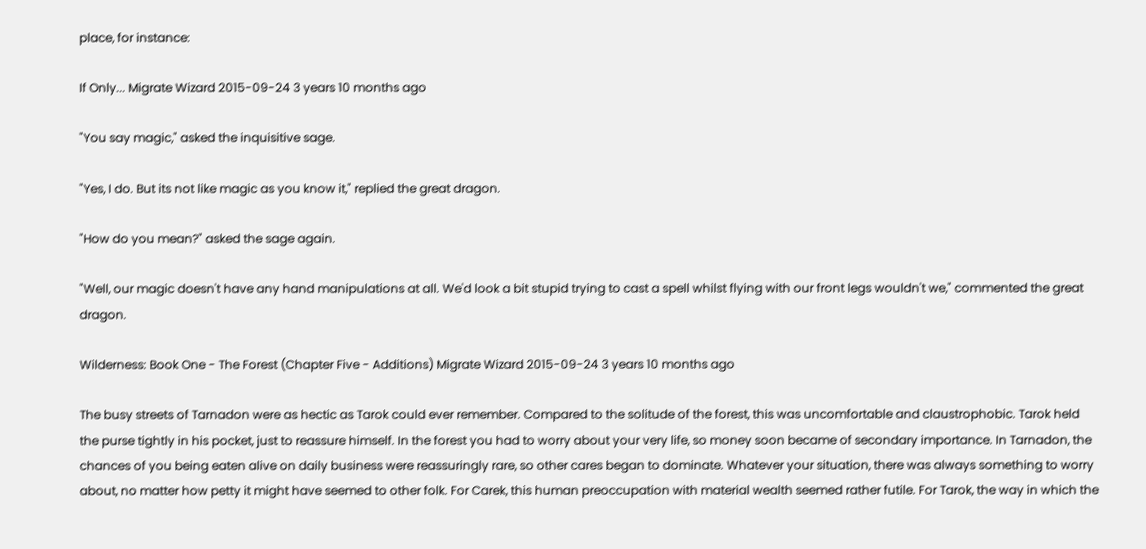place, for instance:

If Only... Migrate Wizard 2015-09-24 3 years 10 months ago

"You say magic," asked the inquisitive sage.

"Yes, I do. But its not like magic as you know it," replied the great dragon.

"How do you mean?" asked the sage again.

"Well, our magic doesn't have any hand manipulations at all. We'd look a bit stupid trying to cast a spell whilst flying with our front legs wouldn't we," commented the great dragon.

Wilderness: Book One - The Forest (Chapter Five - Additions) Migrate Wizard 2015-09-24 3 years 10 months ago

The busy streets of Tarnadon were as hectic as Tarok could ever remember. Compared to the solitude of the forest, this was uncomfortable and claustrophobic. Tarok held the purse tightly in his pocket, just to reassure himself. In the forest you had to worry about your very life, so money soon became of secondary importance. In Tarnadon, the chances of you being eaten alive on daily business were reassuringly rare, so other cares began to dominate. Whatever your situation, there was always something to worry about, no matter how petty it might have seemed to other folk. For Carek, this human preoccupation with material wealth seemed rather futile. For Tarok, the way in which the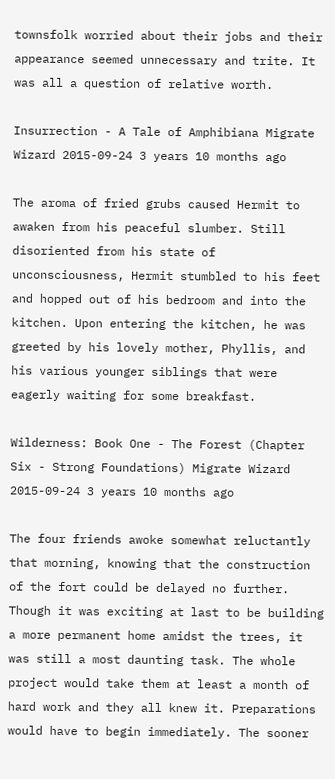townsfolk worried about their jobs and their appearance seemed unnecessary and trite. It was all a question of relative worth.

Insurrection - A Tale of Amphibiana Migrate Wizard 2015-09-24 3 years 10 months ago

The aroma of fried grubs caused Hermit to awaken from his peaceful slumber. Still disoriented from his state of unconsciousness, Hermit stumbled to his feet and hopped out of his bedroom and into the kitchen. Upon entering the kitchen, he was greeted by his lovely mother, Phyllis, and his various younger siblings that were eagerly waiting for some breakfast.

Wilderness: Book One - The Forest (Chapter Six - Strong Foundations) Migrate Wizard 2015-09-24 3 years 10 months ago

The four friends awoke somewhat reluctantly that morning, knowing that the construction of the fort could be delayed no further. Though it was exciting at last to be building a more permanent home amidst the trees, it was still a most daunting task. The whole project would take them at least a month of hard work and they all knew it. Preparations would have to begin immediately. The sooner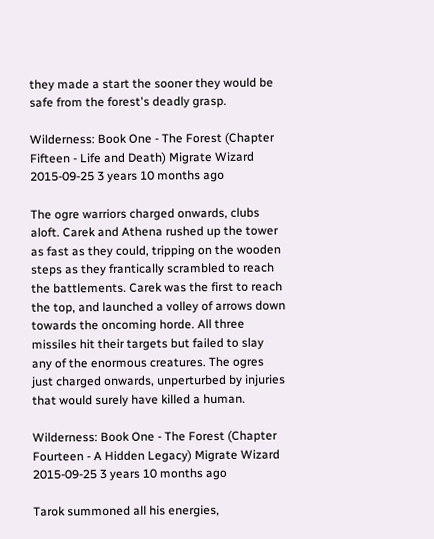they made a start the sooner they would be safe from the forest's deadly grasp.

Wilderness: Book One - The Forest (Chapter Fifteen - Life and Death) Migrate Wizard 2015-09-25 3 years 10 months ago

The ogre warriors charged onwards, clubs aloft. Carek and Athena rushed up the tower as fast as they could, tripping on the wooden steps as they frantically scrambled to reach the battlements. Carek was the first to reach the top, and launched a volley of arrows down towards the oncoming horde. All three missiles hit their targets but failed to slay any of the enormous creatures. The ogres just charged onwards, unperturbed by injuries that would surely have killed a human.

Wilderness: Book One - The Forest (Chapter Fourteen - A Hidden Legacy) Migrate Wizard 2015-09-25 3 years 10 months ago

Tarok summoned all his energies,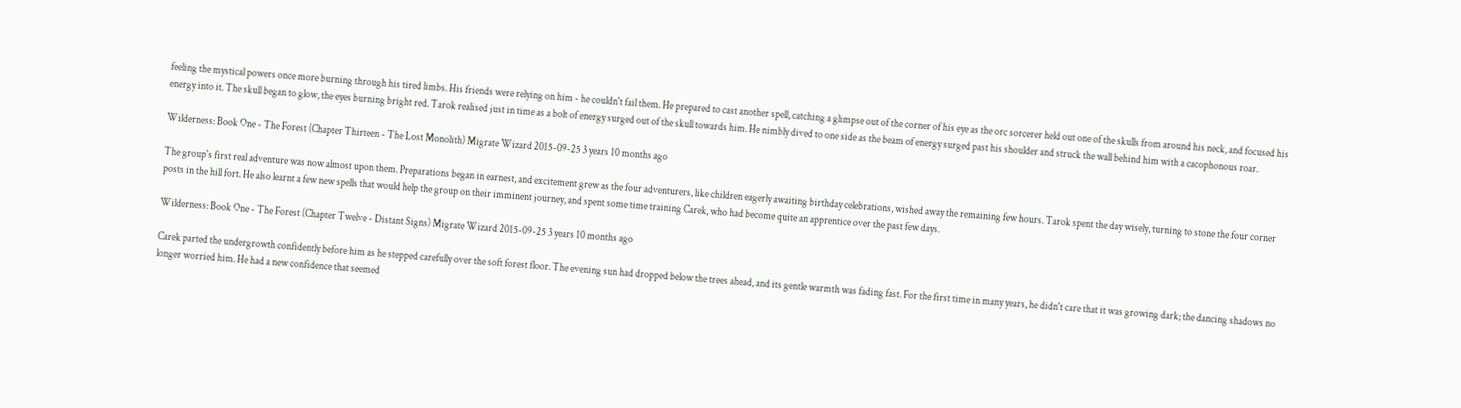feeling the mystical powers once more burning through his tired limbs. His friends were relying on him - he couldn't fail them. He prepared to cast another spell, catching a glimpse out of the corner of his eye as the orc sorcerer held out one of the skulls from around his neck, and focused his energy into it. The skull began to glow, the eyes burning bright red. Tarok realised just in time as a bolt of energy surged out of the skull towards him. He nimbly dived to one side as the beam of energy surged past his shoulder and struck the wall behind him with a cacophonous roar.

Wilderness: Book One - The Forest (Chapter Thirteen - The Lost Monolith) Migrate Wizard 2015-09-25 3 years 10 months ago

The group's first real adventure was now almost upon them. Preparations began in earnest, and excitement grew as the four adventurers, like children eagerly awaiting birthday celebrations, wished away the remaining few hours. Tarok spent the day wisely, turning to stone the four corner posts in the hill fort. He also learnt a few new spells that would help the group on their imminent journey, and spent some time training Carek, who had become quite an apprentice over the past few days.

Wilderness: Book One - The Forest (Chapter Twelve - Distant Signs) Migrate Wizard 2015-09-25 3 years 10 months ago

Carek parted the undergrowth confidently before him as he stepped carefully over the soft forest floor. The evening sun had dropped below the trees ahead, and its gentle warmth was fading fast. For the first time in many years, he didn't care that it was growing dark; the dancing shadows no longer worried him. He had a new confidence that seemed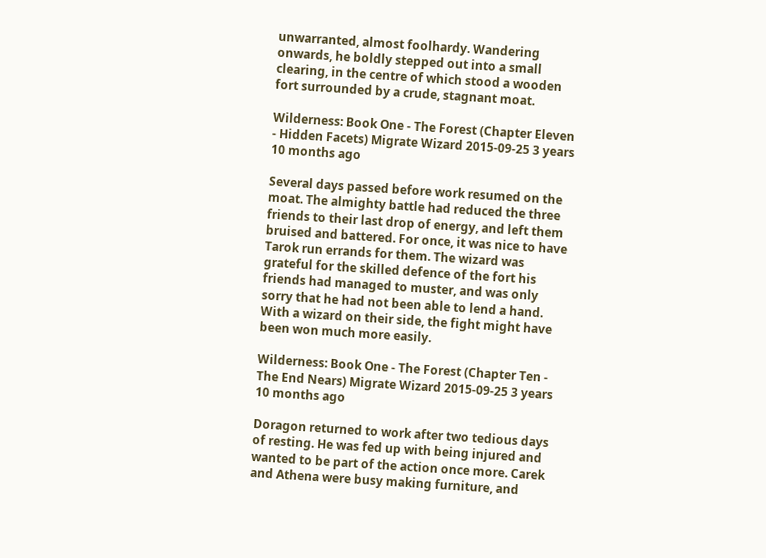unwarranted, almost foolhardy. Wandering onwards, he boldly stepped out into a small clearing, in the centre of which stood a wooden fort surrounded by a crude, stagnant moat.

Wilderness: Book One - The Forest (Chapter Eleven - Hidden Facets) Migrate Wizard 2015-09-25 3 years 10 months ago

Several days passed before work resumed on the moat. The almighty battle had reduced the three friends to their last drop of energy, and left them bruised and battered. For once, it was nice to have Tarok run errands for them. The wizard was grateful for the skilled defence of the fort his friends had managed to muster, and was only sorry that he had not been able to lend a hand. With a wizard on their side, the fight might have been won much more easily.

Wilderness: Book One - The Forest (Chapter Ten - The End Nears) Migrate Wizard 2015-09-25 3 years 10 months ago

Doragon returned to work after two tedious days of resting. He was fed up with being injured and wanted to be part of the action once more. Carek and Athena were busy making furniture, and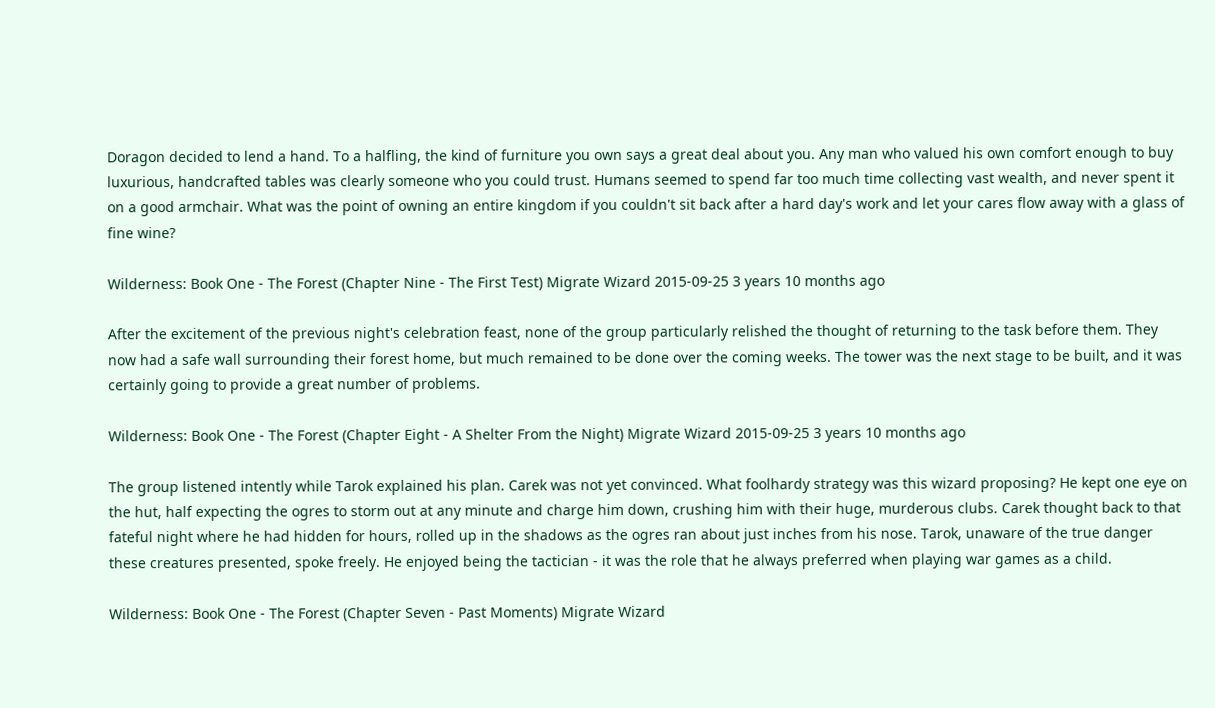Doragon decided to lend a hand. To a halfling, the kind of furniture you own says a great deal about you. Any man who valued his own comfort enough to buy luxurious, handcrafted tables was clearly someone who you could trust. Humans seemed to spend far too much time collecting vast wealth, and never spent it on a good armchair. What was the point of owning an entire kingdom if you couldn't sit back after a hard day's work and let your cares flow away with a glass of fine wine?

Wilderness: Book One - The Forest (Chapter Nine - The First Test) Migrate Wizard 2015-09-25 3 years 10 months ago

After the excitement of the previous night's celebration feast, none of the group particularly relished the thought of returning to the task before them. They now had a safe wall surrounding their forest home, but much remained to be done over the coming weeks. The tower was the next stage to be built, and it was certainly going to provide a great number of problems.

Wilderness: Book One - The Forest (Chapter Eight - A Shelter From the Night) Migrate Wizard 2015-09-25 3 years 10 months ago

The group listened intently while Tarok explained his plan. Carek was not yet convinced. What foolhardy strategy was this wizard proposing? He kept one eye on the hut, half expecting the ogres to storm out at any minute and charge him down, crushing him with their huge, murderous clubs. Carek thought back to that fateful night where he had hidden for hours, rolled up in the shadows as the ogres ran about just inches from his nose. Tarok, unaware of the true danger these creatures presented, spoke freely. He enjoyed being the tactician - it was the role that he always preferred when playing war games as a child.

Wilderness: Book One - The Forest (Chapter Seven - Past Moments) Migrate Wizard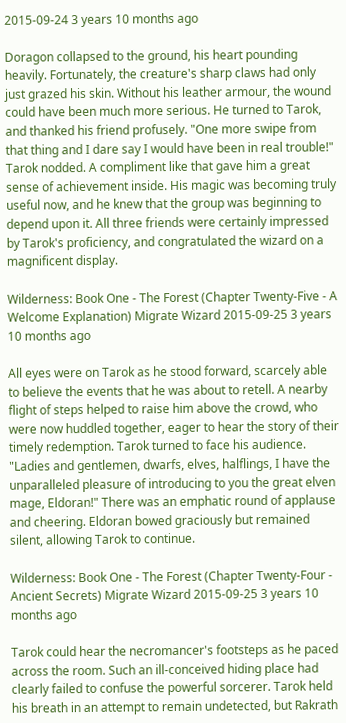2015-09-24 3 years 10 months ago

Doragon collapsed to the ground, his heart pounding heavily. Fortunately, the creature's sharp claws had only just grazed his skin. Without his leather armour, the wound could have been much more serious. He turned to Tarok, and thanked his friend profusely. "One more swipe from that thing and I dare say I would have been in real trouble!" Tarok nodded. A compliment like that gave him a great sense of achievement inside. His magic was becoming truly useful now, and he knew that the group was beginning to depend upon it. All three friends were certainly impressed by Tarok's proficiency, and congratulated the wizard on a magnificent display.

Wilderness: Book One - The Forest (Chapter Twenty-Five - A Welcome Explanation) Migrate Wizard 2015-09-25 3 years 10 months ago

All eyes were on Tarok as he stood forward, scarcely able to believe the events that he was about to retell. A nearby flight of steps helped to raise him above the crowd, who were now huddled together, eager to hear the story of their timely redemption. Tarok turned to face his audience. "Ladies and gentlemen, dwarfs, elves, halflings, I have the unparalleled pleasure of introducing to you the great elven mage, Eldoran!" There was an emphatic round of applause and cheering. Eldoran bowed graciously but remained silent, allowing Tarok to continue.

Wilderness: Book One - The Forest (Chapter Twenty-Four - Ancient Secrets) Migrate Wizard 2015-09-25 3 years 10 months ago

Tarok could hear the necromancer's footsteps as he paced across the room. Such an ill-conceived hiding place had clearly failed to confuse the powerful sorcerer. Tarok held his breath in an attempt to remain undetected, but Rakrath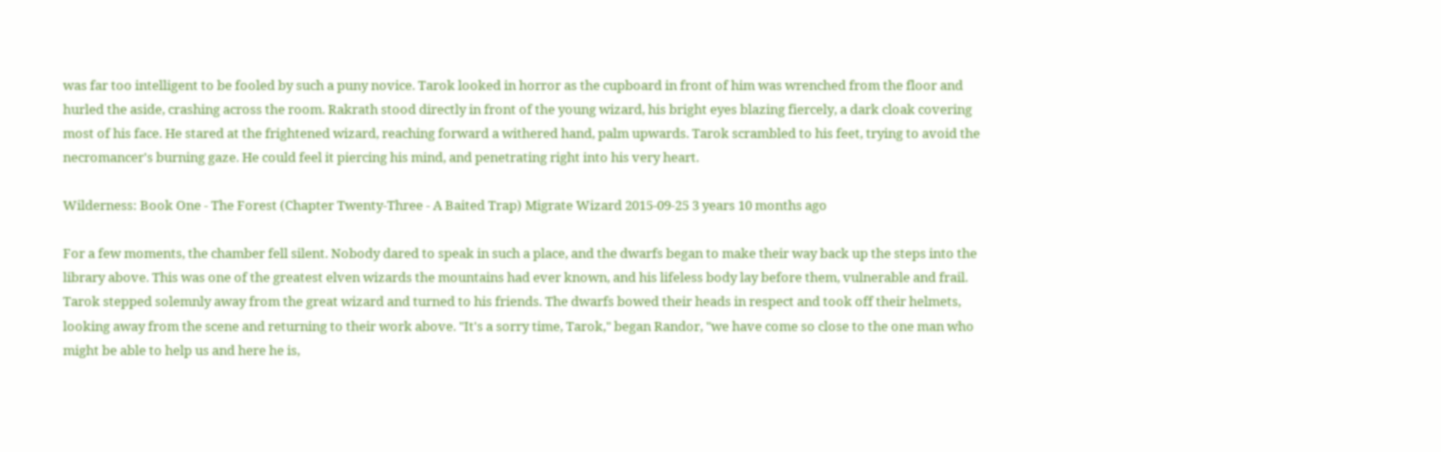was far too intelligent to be fooled by such a puny novice. Tarok looked in horror as the cupboard in front of him was wrenched from the floor and hurled the aside, crashing across the room. Rakrath stood directly in front of the young wizard, his bright eyes blazing fiercely, a dark cloak covering most of his face. He stared at the frightened wizard, reaching forward a withered hand, palm upwards. Tarok scrambled to his feet, trying to avoid the necromancer's burning gaze. He could feel it piercing his mind, and penetrating right into his very heart.

Wilderness: Book One - The Forest (Chapter Twenty-Three - A Baited Trap) Migrate Wizard 2015-09-25 3 years 10 months ago

For a few moments, the chamber fell silent. Nobody dared to speak in such a place, and the dwarfs began to make their way back up the steps into the library above. This was one of the greatest elven wizards the mountains had ever known, and his lifeless body lay before them, vulnerable and frail. Tarok stepped solemnly away from the great wizard and turned to his friends. The dwarfs bowed their heads in respect and took off their helmets, looking away from the scene and returning to their work above. "It's a sorry time, Tarok," began Randor, "we have come so close to the one man who might be able to help us and here he is,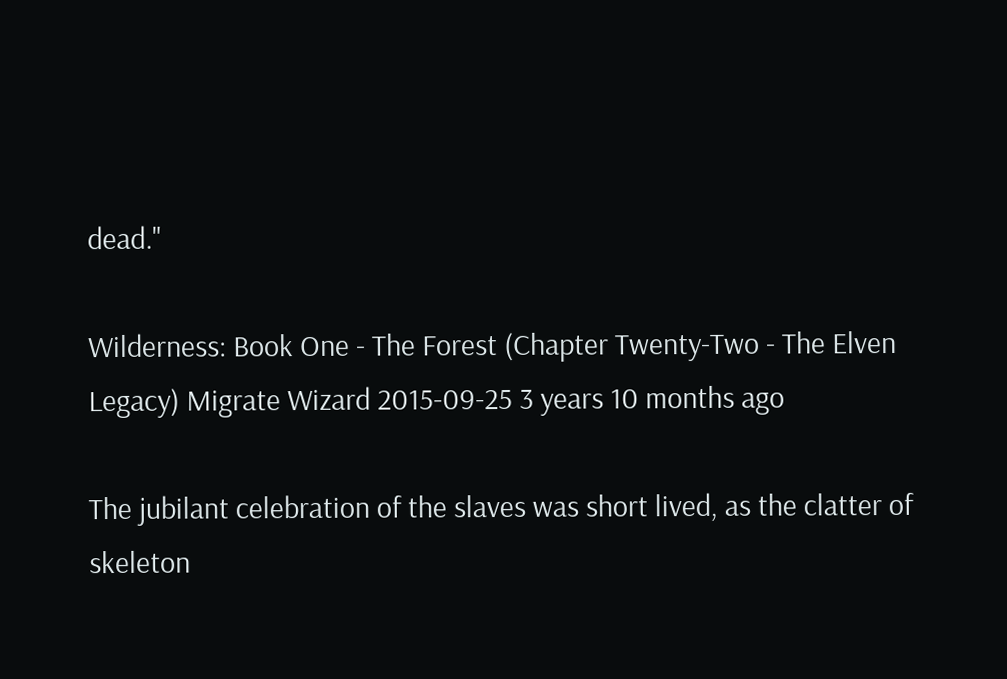dead."

Wilderness: Book One - The Forest (Chapter Twenty-Two - The Elven Legacy) Migrate Wizard 2015-09-25 3 years 10 months ago

The jubilant celebration of the slaves was short lived, as the clatter of skeleton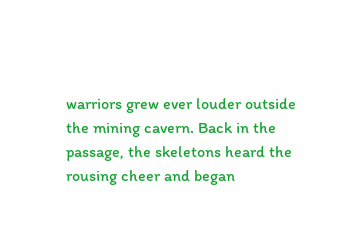warriors grew ever louder outside the mining cavern. Back in the passage, the skeletons heard the rousing cheer and began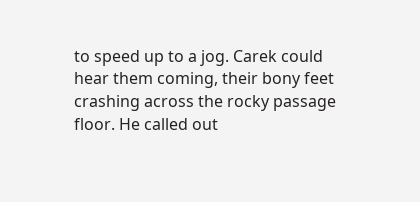to speed up to a jog. Carek could hear them coming, their bony feet crashing across the rocky passage floor. He called out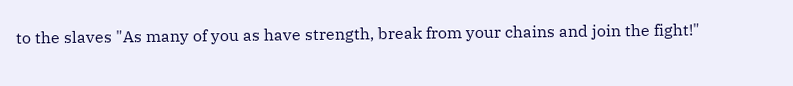to the slaves "As many of you as have strength, break from your chains and join the fight!"